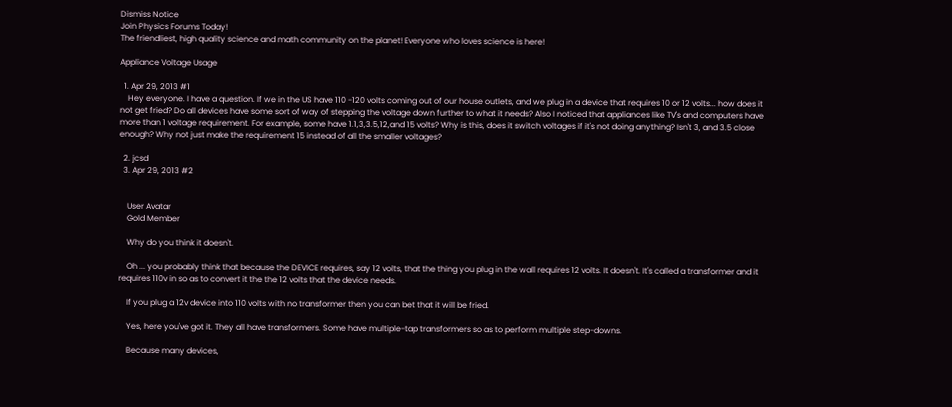Dismiss Notice
Join Physics Forums Today!
The friendliest, high quality science and math community on the planet! Everyone who loves science is here!

Appliance Voltage Usage

  1. Apr 29, 2013 #1
    Hey everyone. I have a question. If we in the US have 110 -120 volts coming out of our house outlets, and we plug in a device that requires 10 or 12 volts... how does it not get fried? Do all devices have some sort of way of stepping the voltage down further to what it needs? Also I noticed that appliances like TV's and computers have more than 1 voltage requirement. For example, some have 1.1,3,3.5,12,and 15 volts? Why is this, does it switch voltages if it's not doing anything? Isn't 3, and 3.5 close enough? Why not just make the requirement 15 instead of all the smaller voltages?

  2. jcsd
  3. Apr 29, 2013 #2


    User Avatar
    Gold Member

    Why do you think it doesn't.

    Oh ... you probably think that because the DEVICE requires, say 12 volts, that the thing you plug in the wall requires 12 volts. It doesn't. It's called a transformer and it requires 110v in so as to convert it the the 12 volts that the device needs.

    If you plug a 12v device into 110 volts with no transformer then you can bet that it will be fried.

    Yes, here you've got it. They all have transformers. Some have multiple-tap transformers so as to perform multiple step-downs.

    Because many devices,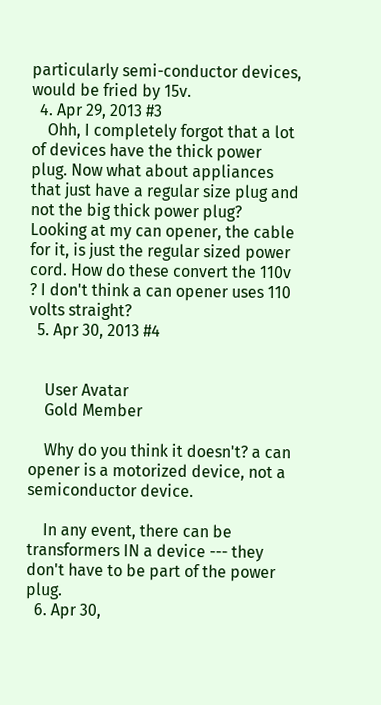particularly semi-conductor devices, would be fried by 15v.
  4. Apr 29, 2013 #3
    Ohh, I completely forgot that a lot of devices have the thick power plug. Now what about appliances that just have a regular size plug and not the big thick power plug? Looking at my can opener, the cable for it, is just the regular sized power cord. How do these convert the 110v ? I don't think a can opener uses 110 volts straight?
  5. Apr 30, 2013 #4


    User Avatar
    Gold Member

    Why do you think it doesn't? a can opener is a motorized device, not a semiconductor device.

    In any event, there can be transformers IN a device --- they don't have to be part of the power plug.
  6. Apr 30,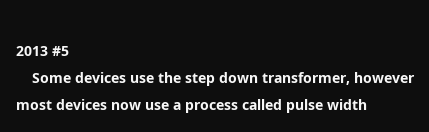2013 #5
    Some devices use the step down transformer, however most devices now use a process called pulse width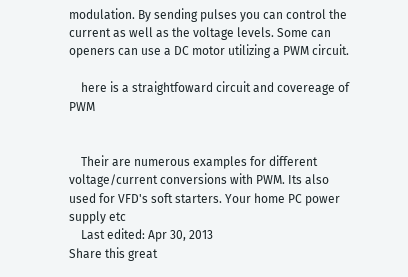modulation. By sending pulses you can control the current as well as the voltage levels. Some can openers can use a DC motor utilizing a PWM circuit.

    here is a straightfoward circuit and covereage of PWM


    Their are numerous examples for different voltage/current conversions with PWM. Its also used for VFD's soft starters. Your home PC power supply etc
    Last edited: Apr 30, 2013
Share this great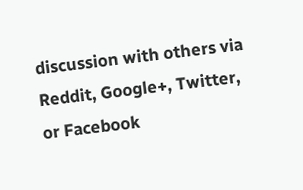discussion with others via Reddit, Google+, Twitter, or Facebook